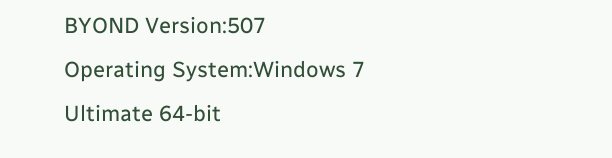BYOND Version:507
Operating System:Windows 7 Ultimate 64-bit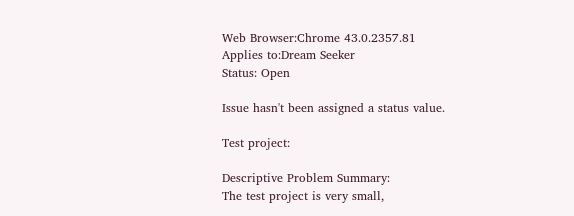Web Browser:Chrome 43.0.2357.81
Applies to:Dream Seeker
Status: Open

Issue hasn't been assigned a status value.

Test project:

Descriptive Problem Summary:
The test project is very small,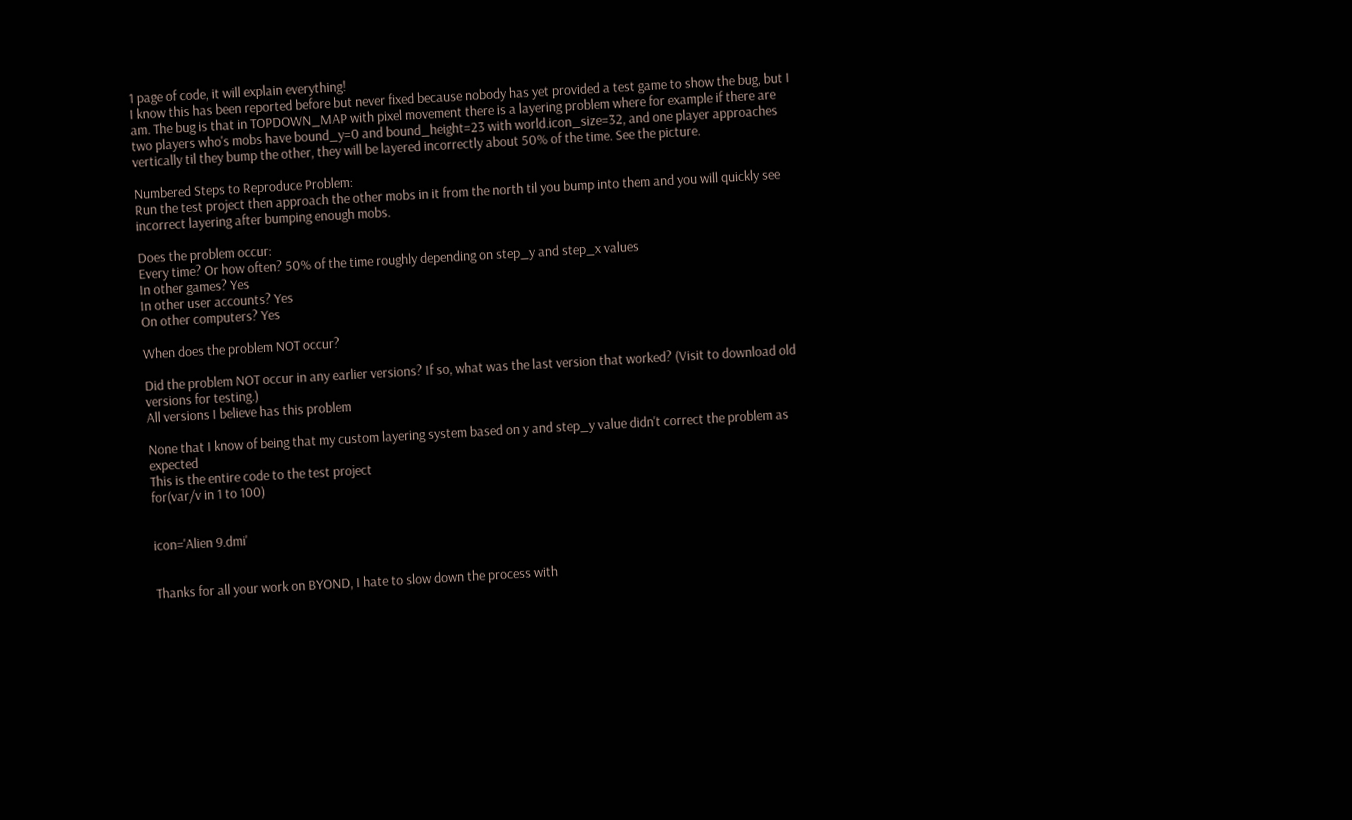1 page of code, it will explain everything!
I know this has been reported before but never fixed because nobody has yet provided a test game to show the bug, but I am. The bug is that in TOPDOWN_MAP with pixel movement there is a layering problem where for example if there are two players who's mobs have bound_y=0 and bound_height=23 with world.icon_size=32, and one player approaches vertically til they bump the other, they will be layered incorrectly about 50% of the time. See the picture.

Numbered Steps to Reproduce Problem:
Run the test project then approach the other mobs in it from the north til you bump into them and you will quickly see incorrect layering after bumping enough mobs.

Does the problem occur:
Every time? Or how often? 50% of the time roughly depending on step_y and step_x values
In other games? Yes
In other user accounts? Yes
On other computers? Yes

When does the problem NOT occur?

Did the problem NOT occur in any earlier versions? If so, what was the last version that worked? (Visit to download old versions for testing.)
All versions I believe has this problem

None that I know of being that my custom layering system based on y and step_y value didn't correct the problem as expected
This is the entire code to the test project
for(var/v in 1 to 100)


icon='Alien 9.dmi'


Thanks for all your work on BYOND, I hate to slow down the process with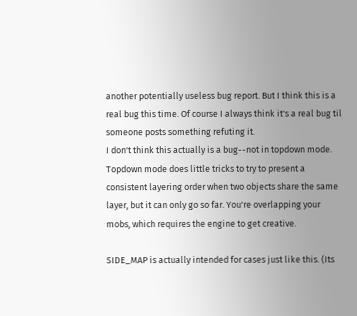another potentially useless bug report. But I think this is a real bug this time. Of course I always think it's a real bug til someone posts something refuting it.
I don't think this actually is a bug--not in topdown mode. Topdown mode does little tricks to try to present a consistent layering order when two objects share the same layer, but it can only go so far. You're overlapping your mobs, which requires the engine to get creative.

SIDE_MAP is actually intended for cases just like this. (Its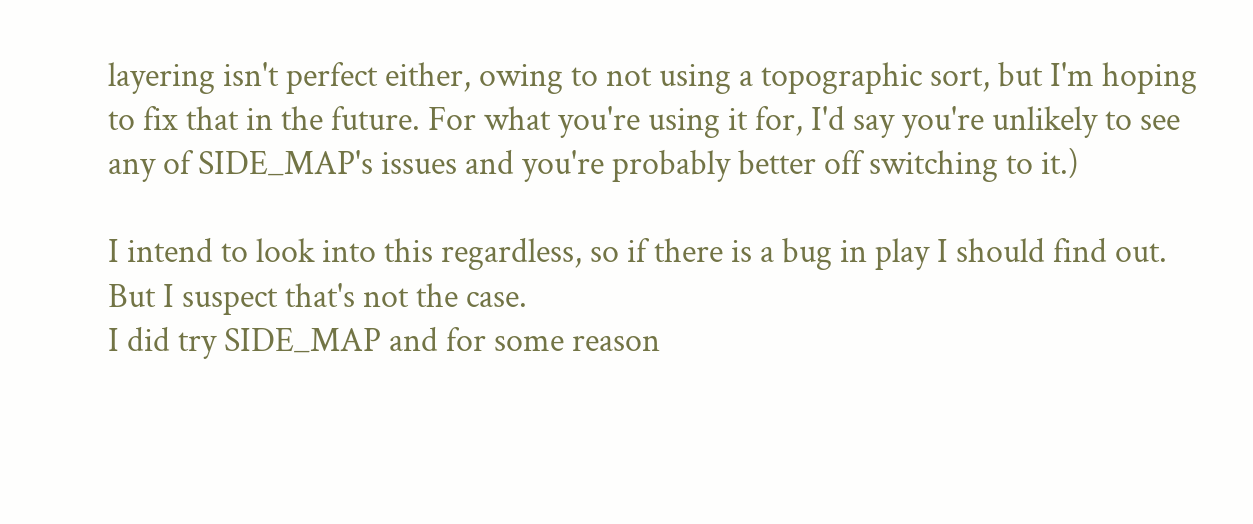layering isn't perfect either, owing to not using a topographic sort, but I'm hoping to fix that in the future. For what you're using it for, I'd say you're unlikely to see any of SIDE_MAP's issues and you're probably better off switching to it.)

I intend to look into this regardless, so if there is a bug in play I should find out. But I suspect that's not the case.
I did try SIDE_MAP and for some reason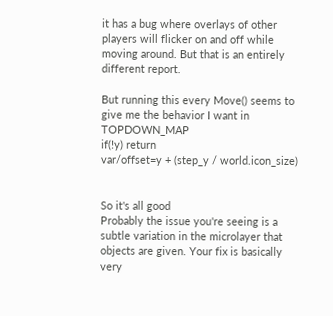it has a bug where overlays of other players will flicker on and off while moving around. But that is an entirely different report.

But running this every Move() seems to give me the behavior I want in TOPDOWN_MAP
if(!y) return
var/offset=y + (step_y / world.icon_size)


So it's all good
Probably the issue you're seeing is a subtle variation in the microlayer that objects are given. Your fix is basically very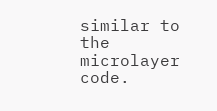similar to the microlayer code.